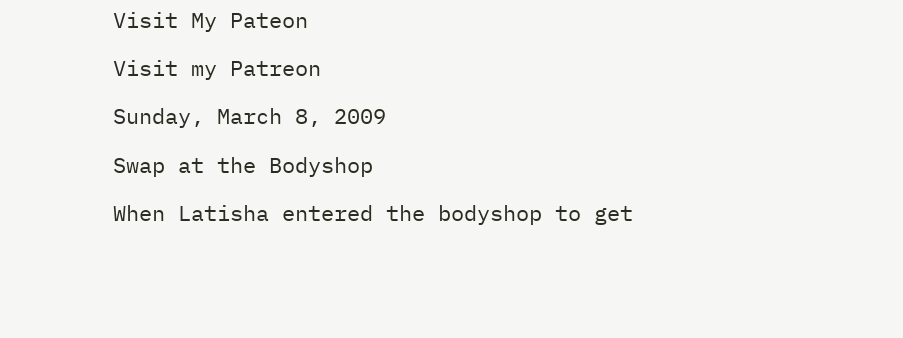Visit My Pateon

Visit my Patreon

Sunday, March 8, 2009

Swap at the Bodyshop

When Latisha entered the bodyshop to get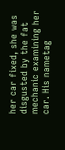her car fixed, she was disgusted by the fat mechanic examining her car. His nametag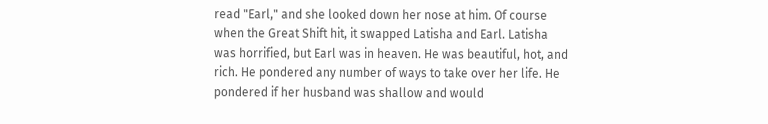read "Earl," and she looked down her nose at him. Of course when the Great Shift hit, it swapped Latisha and Earl. Latisha was horrified, but Earl was in heaven. He was beautiful, hot, and rich. He pondered any number of ways to take over her life. He pondered if her husband was shallow and would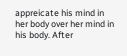appreicate his mind in her body over her mind in his body. After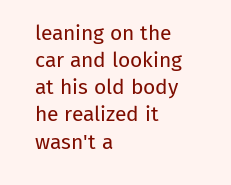leaning on the car and looking at his old body he realized it wasn't a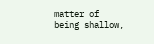matter of being shallow,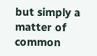but simply a matter of common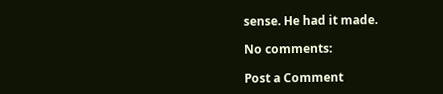sense. He had it made.

No comments:

Post a Comment